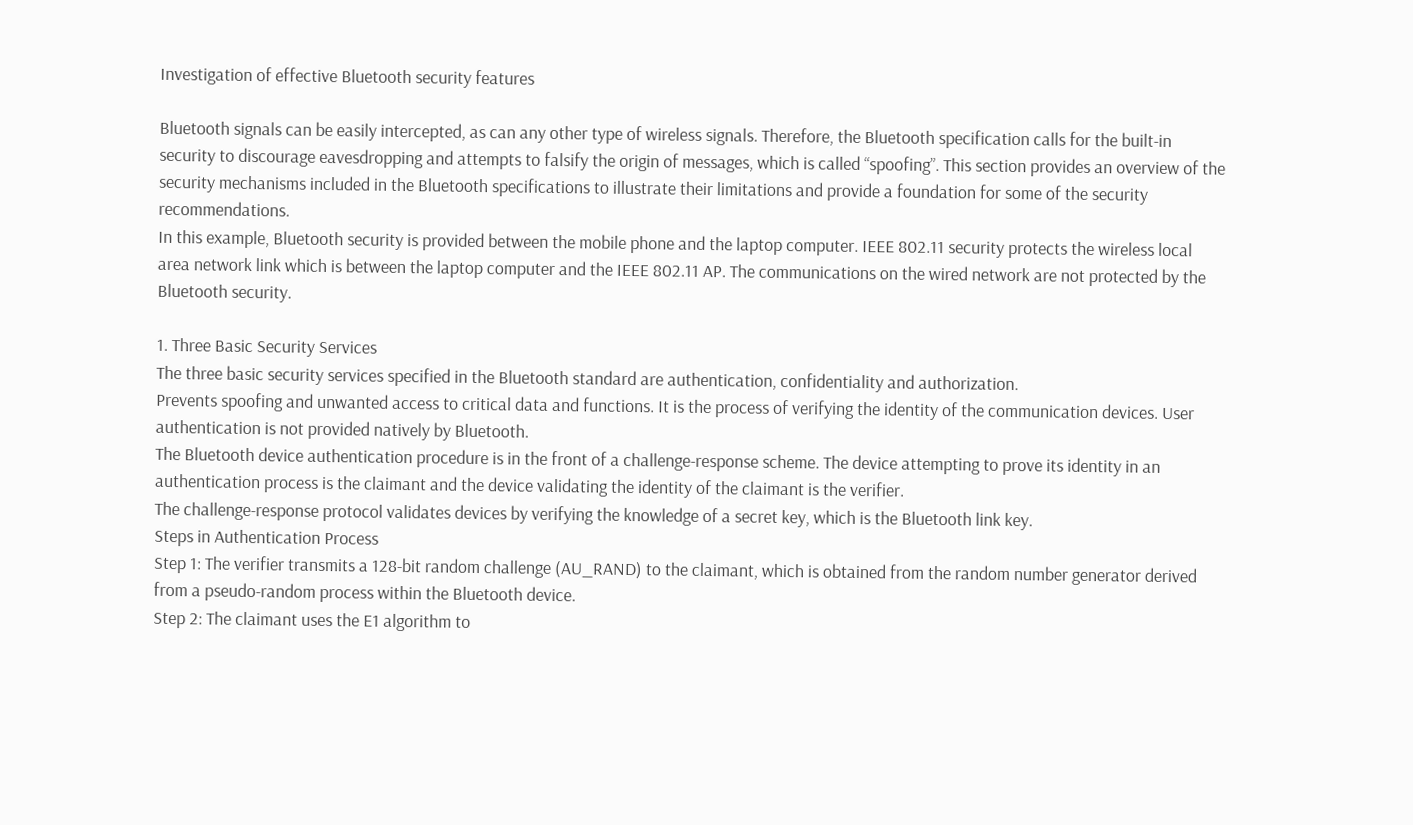Investigation of effective Bluetooth security features

Bluetooth signals can be easily intercepted, as can any other type of wireless signals. Therefore, the Bluetooth specification calls for the built-in security to discourage eavesdropping and attempts to falsify the origin of messages, which is called “spoofing”. This section provides an overview of the security mechanisms included in the Bluetooth specifications to illustrate their limitations and provide a foundation for some of the security recommendations.
In this example, Bluetooth security is provided between the mobile phone and the laptop computer. IEEE 802.11 security protects the wireless local area network link which is between the laptop computer and the IEEE 802.11 AP. The communications on the wired network are not protected by the Bluetooth security.

1. Three Basic Security Services
The three basic security services specified in the Bluetooth standard are authentication, confidentiality and authorization.
Prevents spoofing and unwanted access to critical data and functions. It is the process of verifying the identity of the communication devices. User authentication is not provided natively by Bluetooth.
The Bluetooth device authentication procedure is in the front of a challenge-response scheme. The device attempting to prove its identity in an authentication process is the claimant and the device validating the identity of the claimant is the verifier.
The challenge-response protocol validates devices by verifying the knowledge of a secret key, which is the Bluetooth link key.
Steps in Authentication Process
Step 1: The verifier transmits a 128-bit random challenge (AU_RAND) to the claimant, which is obtained from the random number generator derived from a pseudo-random process within the Bluetooth device.
Step 2: The claimant uses the E1 algorithm to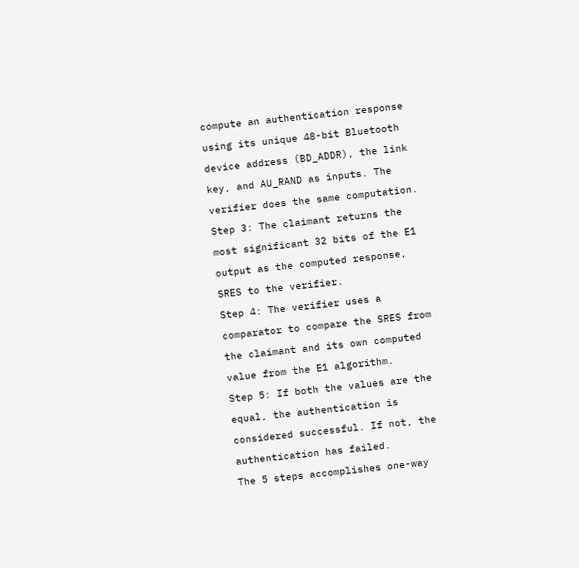compute an authentication response using its unique 48-bit Bluetooth device address (BD_ADDR), the link key, and AU_RAND as inputs. The verifier does the same computation.
Step 3: The claimant returns the most significant 32 bits of the E1 output as the computed response, SRES to the verifier.
Step 4: The verifier uses a comparator to compare the SRES from the claimant and its own computed value from the E1 algorithm.
Step 5: If both the values are the equal, the authentication is considered successful. If not, the authentication has failed.
The 5 steps accomplishes one-way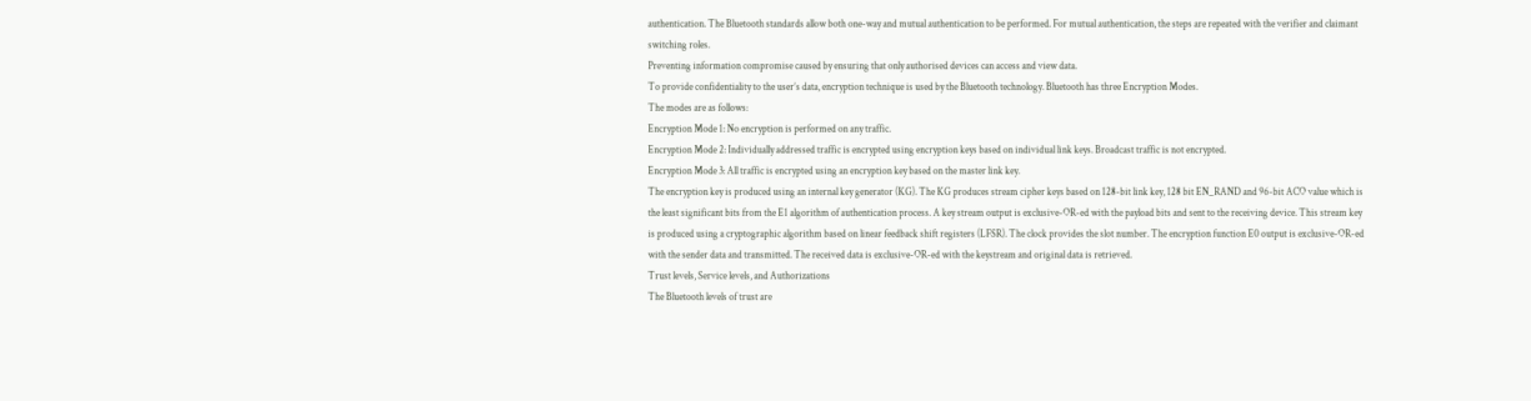authentication. The Bluetooth standards allow both one-way and mutual authentication to be performed. For mutual authentication, the steps are repeated with the verifier and claimant switching roles.
Preventing information compromise caused by ensuring that only authorised devices can access and view data.
To provide confidentiality to the user’s data, encryption technique is used by the Bluetooth technology. Bluetooth has three Encryption Modes.
The modes are as follows:
Encryption Mode 1: No encryption is performed on any traffic.
Encryption Mode 2: Individually addressed traffic is encrypted using encryption keys based on individual link keys. Broadcast traffic is not encrypted.
Encryption Mode 3: All traffic is encrypted using an encryption key based on the master link key.
The encryption key is produced using an internal key generator (KG). The KG produces stream cipher keys based on 128-bit link key, 128 bit EN_RAND and 96-bit ACO value which is the least significant bits from the E1 algorithm of authentication process. A key stream output is exclusive-OR-ed with the payload bits and sent to the receiving device. This stream key is produced using a cryptographic algorithm based on linear feedback shift registers (LFSR). The clock provides the slot number. The encryption function E0 output is exclusive-OR-ed with the sender data and transmitted. The received data is exclusive-OR-ed with the keystream and original data is retrieved.
Trust levels, Service levels, and Authorizations
The Bluetooth levels of trust are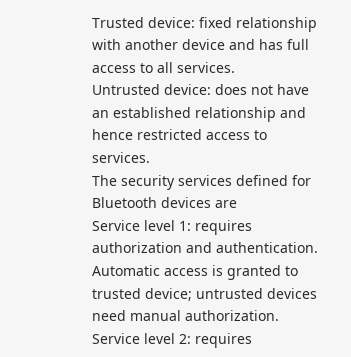Trusted device: fixed relationship with another device and has full access to all services.
Untrusted device: does not have an established relationship and hence restricted access to services.
The security services defined for Bluetooth devices are
Service level 1: requires authorization and authentication. Automatic access is granted to trusted device; untrusted devices need manual authorization.
Service level 2: requires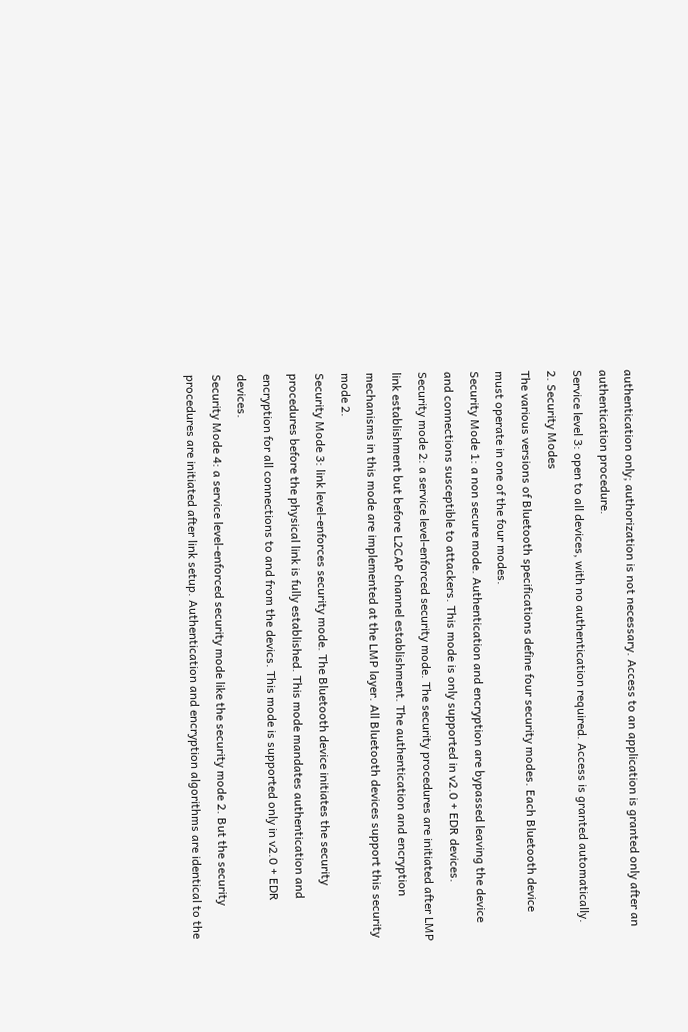authentication only; authorization is not necessary. Access to an application is granted only after an authentication procedure.
Service level 3: open to all devices, with no authentication required. Access is granted automatically.
2. Security Modes
The various versions of Bluetooth specifications define four security modes. Each Bluetooth device must operate in one of the four modes.
Security Mode 1: a non secure mode. Authentication and encryption are bypassed leaving the device and connections susceptible to attackers. This mode is only supported in v2.0 + EDR devices.
Security mode 2: a service level-enforced security mode. The security procedures are initiated after LMP link establishment but before L2CAP channel establishment. The authentication and encryption mechanisms in this mode are implemented at the LMP layer. All Bluetooth devices support this security mode 2.
Security Mode 3: link level-enforces security mode. The Bluetooth device initiates the security procedures before the physical link is fully established. This mode mandates authentication and encryption for all connections to and from the devics. This mode is supported only in v2.0 + EDR devices.
Security Mode 4: a service level-enforced security mode like the security mode 2. But the security procedures are initiated after link setup. Authentication and encryption algorithms are identical to the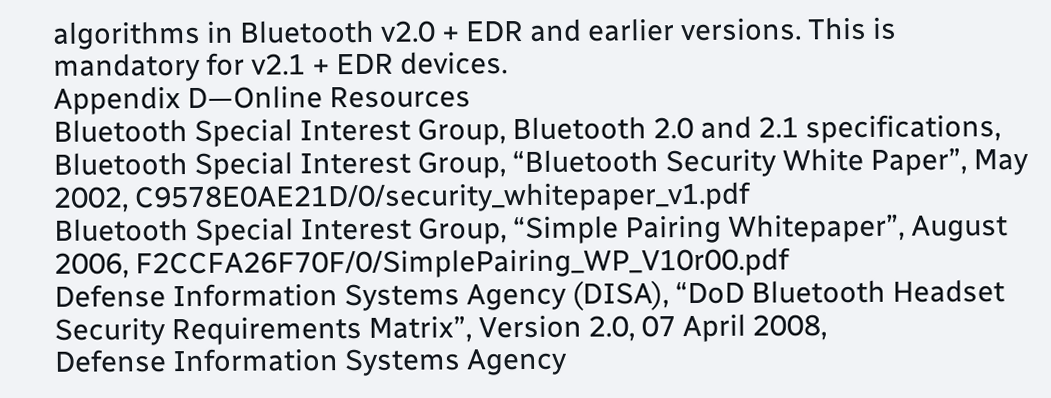algorithms in Bluetooth v2.0 + EDR and earlier versions. This is mandatory for v2.1 + EDR devices.
Appendix D—Online Resources
Bluetooth Special Interest Group, Bluetooth 2.0 and 2.1 specifications,
Bluetooth Special Interest Group, “Bluetooth Security White Paper”, May 2002, C9578E0AE21D/0/security_whitepaper_v1.pdf
Bluetooth Special Interest Group, “Simple Pairing Whitepaper”, August 2006, F2CCFA26F70F/0/SimplePairing_WP_V10r00.pdf
Defense Information Systems Agency (DISA), “DoD Bluetooth Headset Security Requirements Matrix”, Version 2.0, 07 April 2008,
Defense Information Systems Agency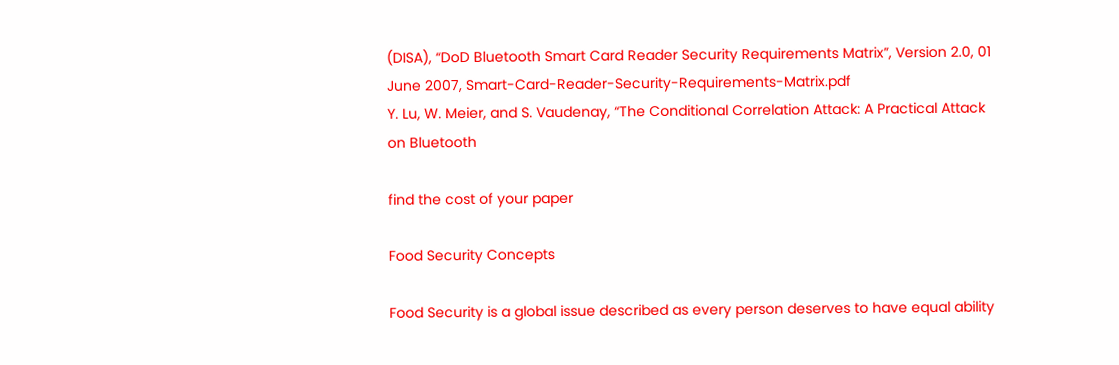(DISA), “DoD Bluetooth Smart Card Reader Security Requirements Matrix”, Version 2.0, 01 June 2007, Smart-Card-Reader-Security-Requirements-Matrix.pdf
Y. Lu, W. Meier, and S. Vaudenay, “The Conditional Correlation Attack: A Practical Attack on Bluetooth

find the cost of your paper

Food Security Concepts

Food Security is a global issue described as every person deserves to have equal ability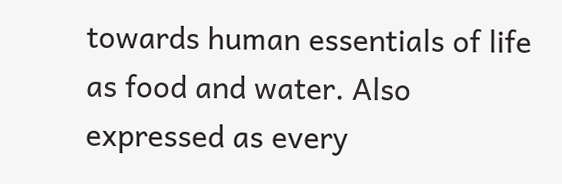towards human essentials of life as food and water. Also expressed as every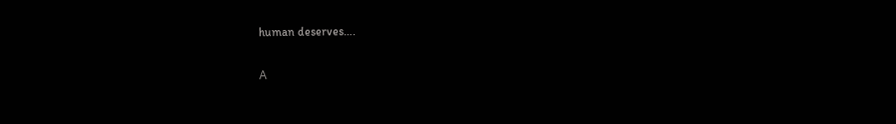human deserves….

A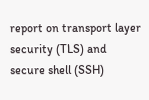report on transport layer security (TLS) and secure shell (SSH)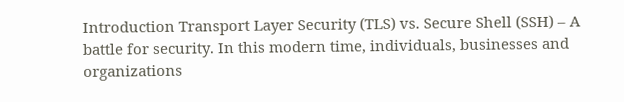Introduction Transport Layer Security (TLS) vs. Secure Shell (SSH) – A battle for security. In this modern time, individuals, businesses and organizations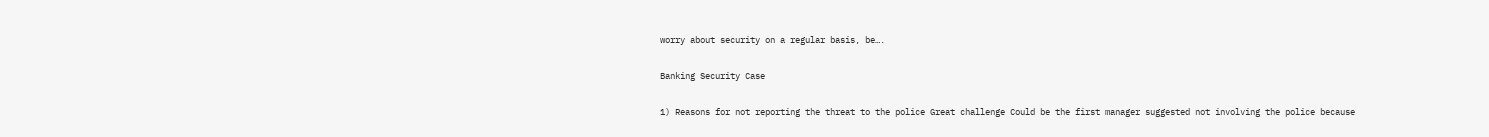worry about security on a regular basis, be….

Banking Security Case

1) Reasons for not reporting the threat to the police Great challenge Could be the first manager suggested not involving the police because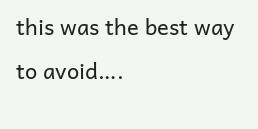this was the best way to avoid….